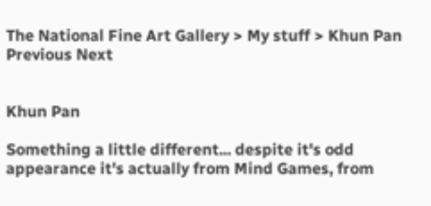The National Fine Art Gallery > My stuff > Khun Pan
Previous Next


Khun Pan

Something a little different... despite it's odd appearance it's actually from Mind Games, from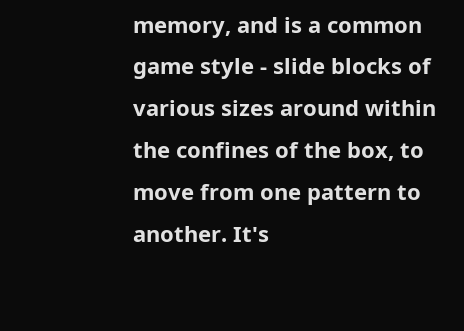memory, and is a common game style - slide blocks of various sizes around within the confines of the box, to move from one pattern to another. It's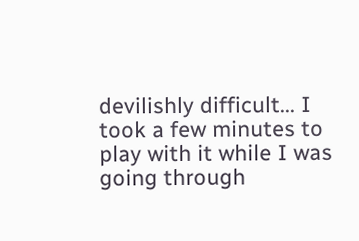devilishly difficult... I took a few minutes to play with it while I was going through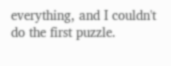everything, and I couldn't do the first puzzle.